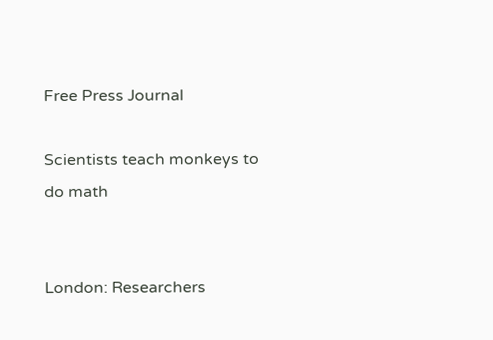Free Press Journal

Scientists teach monkeys to do math


London: Researchers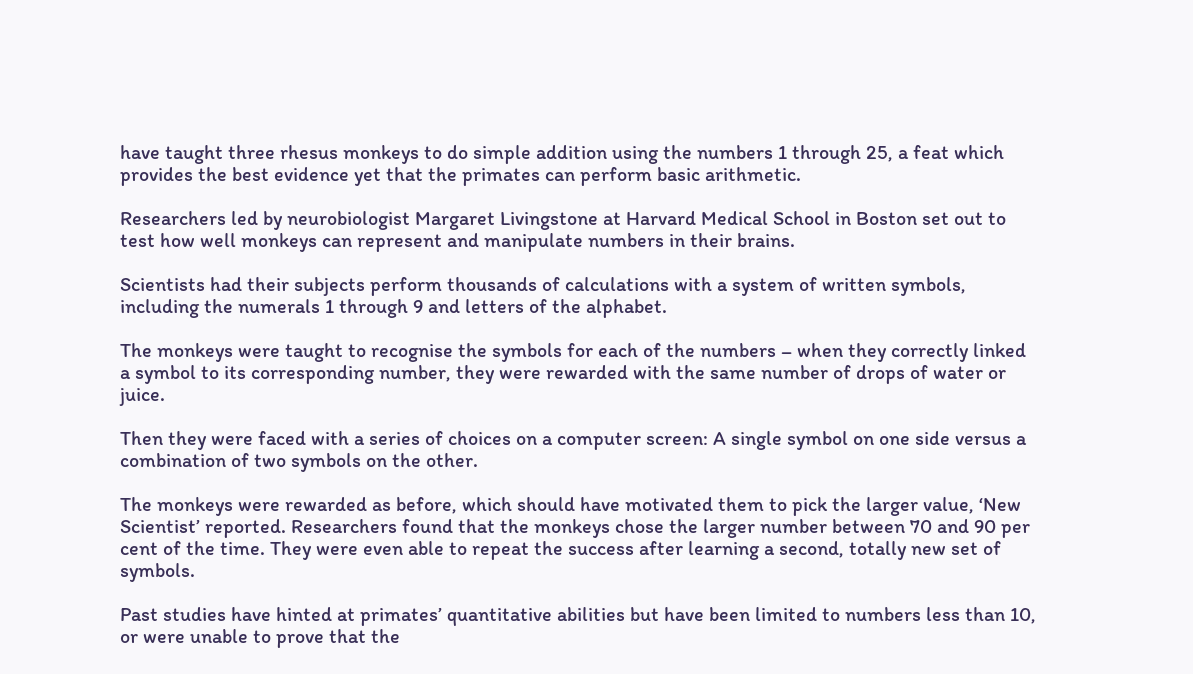have taught three rhesus monkeys to do simple addition using the numbers 1 through 25, a feat which provides the best evidence yet that the primates can perform basic arithmetic.

Researchers led by neurobiologist Margaret Livingstone at Harvard Medical School in Boston set out to test how well monkeys can represent and manipulate numbers in their brains.

Scientists had their subjects perform thousands of calculations with a system of written symbols, including the numerals 1 through 9 and letters of the alphabet.

The monkeys were taught to recognise the symbols for each of the numbers – when they correctly linked a symbol to its corresponding number, they were rewarded with the same number of drops of water or juice.

Then they were faced with a series of choices on a computer screen: A single symbol on one side versus a combination of two symbols on the other.

The monkeys were rewarded as before, which should have motivated them to pick the larger value, ‘New Scientist’ reported. Researchers found that the monkeys chose the larger number between 70 and 90 per cent of the time. They were even able to repeat the success after learning a second, totally new set of symbols.

Past studies have hinted at primates’ quantitative abilities but have been limited to numbers less than 10, or were unable to prove that the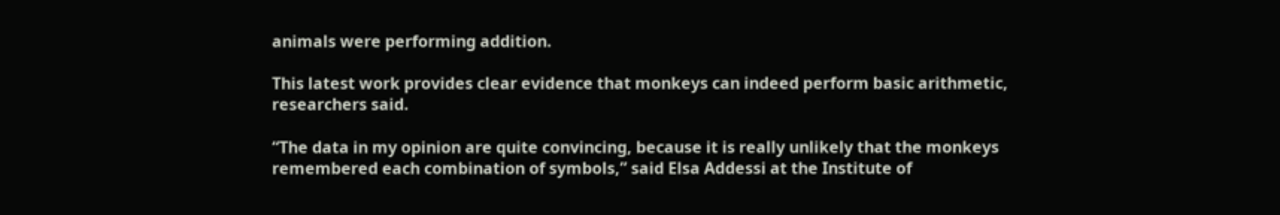animals were performing addition.

This latest work provides clear evidence that monkeys can indeed perform basic arithmetic, researchers said.

“The data in my opinion are quite convincing, because it is really unlikely that the monkeys remembered each combination of symbols,” said Elsa Addessi at the Institute of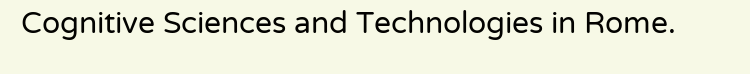Cognitive Sciences and Technologies in Rome.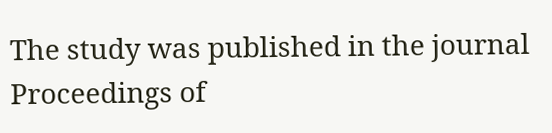The study was published in the journal Proceedings of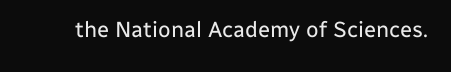the National Academy of Sciences.